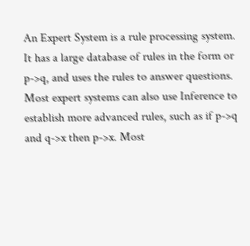An Expert System is a rule processing system. It has a large database of rules in the form or p->q, and uses the rules to answer questions. Most expert systems can also use Inference to establish more advanced rules, such as if p->q and q->x then p->x. Most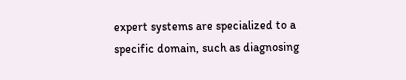expert systems are specialized to a specific domain, such as diagnosing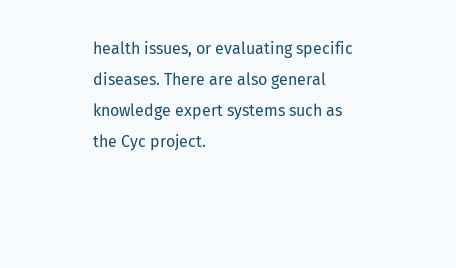health issues, or evaluating specific diseases. There are also general knowledge expert systems such as the Cyc project.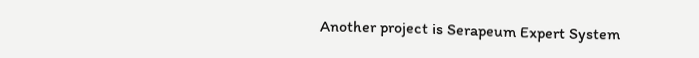Another project is Serapeum Expert System